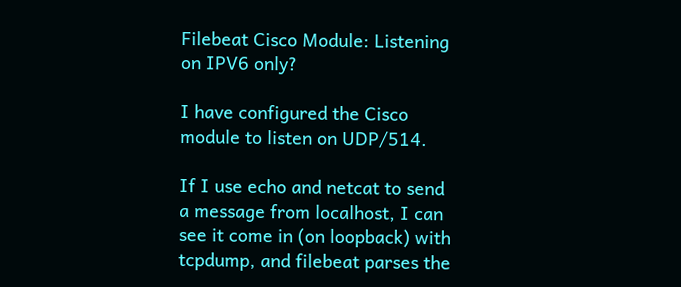Filebeat Cisco Module: Listening on IPV6 only?

I have configured the Cisco module to listen on UDP/514.

If I use echo and netcat to send a message from localhost, I can see it come in (on loopback) with tcpdump, and filebeat parses the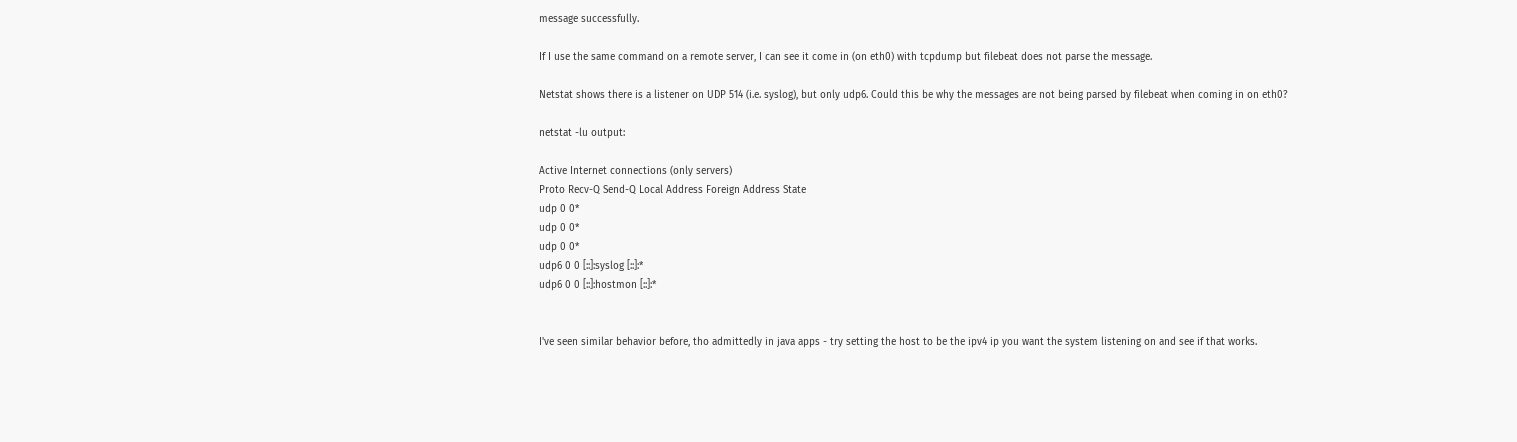message successfully.

If I use the same command on a remote server, I can see it come in (on eth0) with tcpdump but filebeat does not parse the message.

Netstat shows there is a listener on UDP 514 (i.e. syslog), but only udp6. Could this be why the messages are not being parsed by filebeat when coming in on eth0?

netstat -lu output:

Active Internet connections (only servers)
Proto Recv-Q Send-Q Local Address Foreign Address State
udp 0 0*
udp 0 0*
udp 0 0*
udp6 0 0 [::]:syslog [::]:*
udp6 0 0 [::]:hostmon [::]:*


I've seen similar behavior before, tho admittedly in java apps - try setting the host to be the ipv4 ip you want the system listening on and see if that works.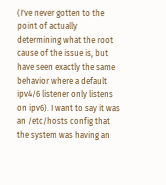(I've never gotten to the point of actually determining what the root cause of the issue is, but have seen exactly the same behavior where a default ipv4/6 listener only listens on ipv6). I want to say it was an /etc/hosts config that the system was having an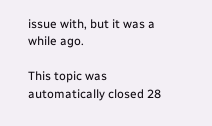issue with, but it was a while ago.

This topic was automatically closed 28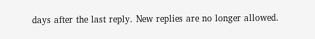days after the last reply. New replies are no longer allowed.